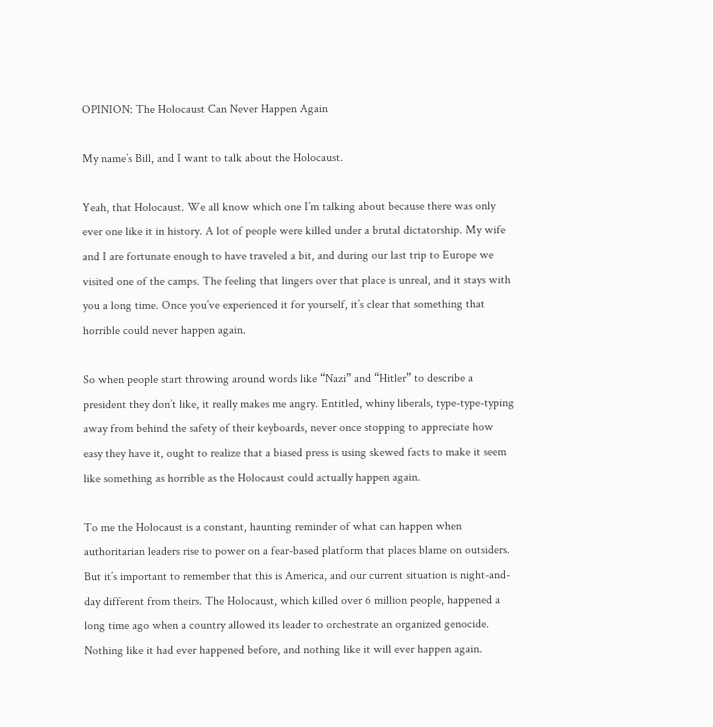OPINION: The Holocaust Can Never Happen Again

My name’s Bill, and I want to talk about the Holocaust.

Yeah, that Holocaust. We all know which one I’m talking about because there was only ever one like it in history. A lot of people were killed under a brutal dictatorship. My wife and I are fortunate enough to have traveled a bit, and during our last trip to Europe we visited one of the camps. The feeling that lingers over that place is unreal, and it stays with you a long time. Once you’ve experienced it for yourself, it’s clear that something that horrible could never happen again.

So when people start throwing around words like “Nazi” and “Hitler” to describe a president they don’t like, it really makes me angry. Entitled, whiny liberals, type-type-typing away from behind the safety of their keyboards, never once stopping to appreciate how easy they have it, ought to realize that a biased press is using skewed facts to make it seem like something as horrible as the Holocaust could actually happen again.

To me the Holocaust is a constant, haunting reminder of what can happen when authoritarian leaders rise to power on a fear-based platform that places blame on outsiders. But it’s important to remember that this is America, and our current situation is night-and-day different from theirs. The Holocaust, which killed over 6 million people, happened a long time ago when a country allowed its leader to orchestrate an organized genocide. Nothing like it had ever happened before, and nothing like it will ever happen again.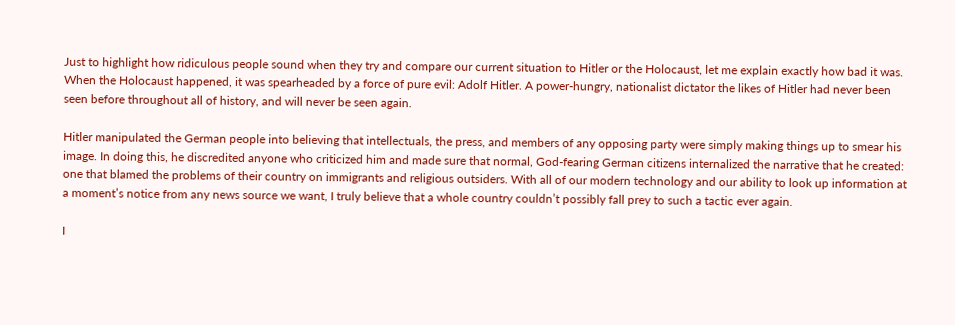Just to highlight how ridiculous people sound when they try and compare our current situation to Hitler or the Holocaust, let me explain exactly how bad it was. When the Holocaust happened, it was spearheaded by a force of pure evil: Adolf Hitler. A power-hungry, nationalist dictator the likes of Hitler had never been seen before throughout all of history, and will never be seen again.

Hitler manipulated the German people into believing that intellectuals, the press, and members of any opposing party were simply making things up to smear his image. In doing this, he discredited anyone who criticized him and made sure that normal, God-fearing German citizens internalized the narrative that he created: one that blamed the problems of their country on immigrants and religious outsiders. With all of our modern technology and our ability to look up information at a moment’s notice from any news source we want, I truly believe that a whole country couldn’t possibly fall prey to such a tactic ever again.

I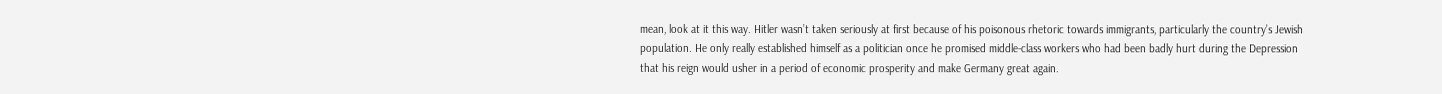mean, look at it this way. Hitler wasn’t taken seriously at first because of his poisonous rhetoric towards immigrants, particularly the country’s Jewish population. He only really established himself as a politician once he promised middle-class workers who had been badly hurt during the Depression that his reign would usher in a period of economic prosperity and make Germany great again.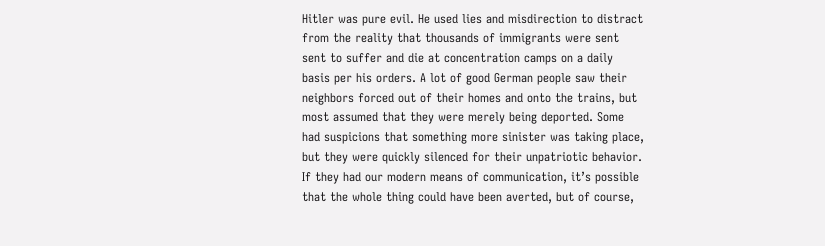Hitler was pure evil. He used lies and misdirection to distract from the reality that thousands of immigrants were sent sent to suffer and die at concentration camps on a daily basis per his orders. A lot of good German people saw their neighbors forced out of their homes and onto the trains, but most assumed that they were merely being deported. Some had suspicions that something more sinister was taking place, but they were quickly silenced for their unpatriotic behavior. If they had our modern means of communication, it’s possible that the whole thing could have been averted, but of course,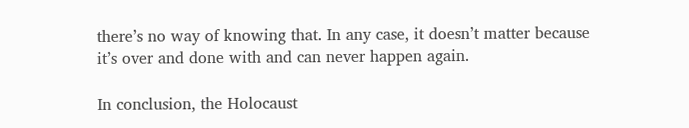there’s no way of knowing that. In any case, it doesn’t matter because it’s over and done with and can never happen again.

In conclusion, the Holocaust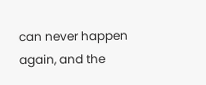can never happen again, and the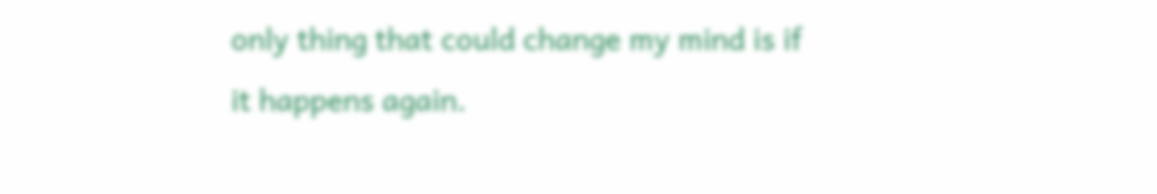only thing that could change my mind is if it happens again.